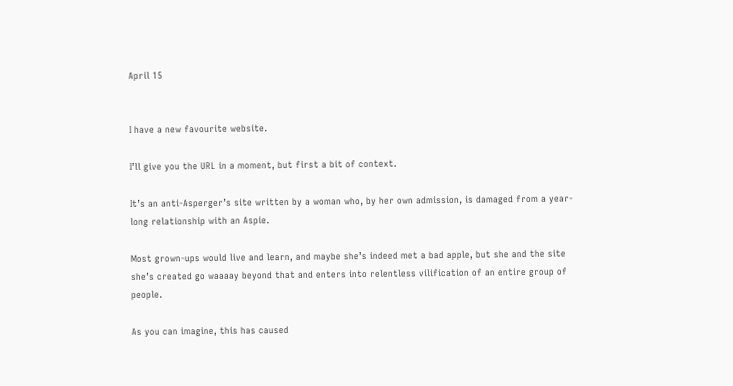April 15


I have a new favourite website.

I’ll give you the URL in a moment, but first a bit of context.

It’s an anti-Asperger’s site written by a woman who, by her own admission, is damaged from a year-long relationship with an Aspie.

Most grown-ups would live and learn, and maybe she’s indeed met a bad apple, but she and the site she’s created go waaaay beyond that and enters into relentless vilification of an entire group of people.

As you can imagine, this has caused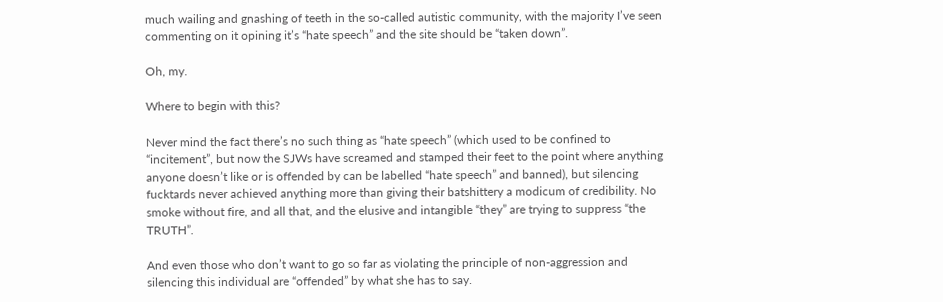much wailing and gnashing of teeth in the so-called autistic community, with the majority I’ve seen commenting on it opining it’s “hate speech” and the site should be “taken down”.

Oh, my.

Where to begin with this?

Never mind the fact there’s no such thing as “hate speech” (which used to be confined to “incitement”, but now the SJWs have screamed and stamped their feet to the point where anything anyone doesn’t like or is offended by can be labelled “hate speech” and banned), but silencing fucktards never achieved anything more than giving their batshittery a modicum of credibility. No smoke without fire, and all that, and the elusive and intangible “they” are trying to suppress “the TRUTH”.

And even those who don’t want to go so far as violating the principle of non-aggression and silencing this individual are “offended” by what she has to say.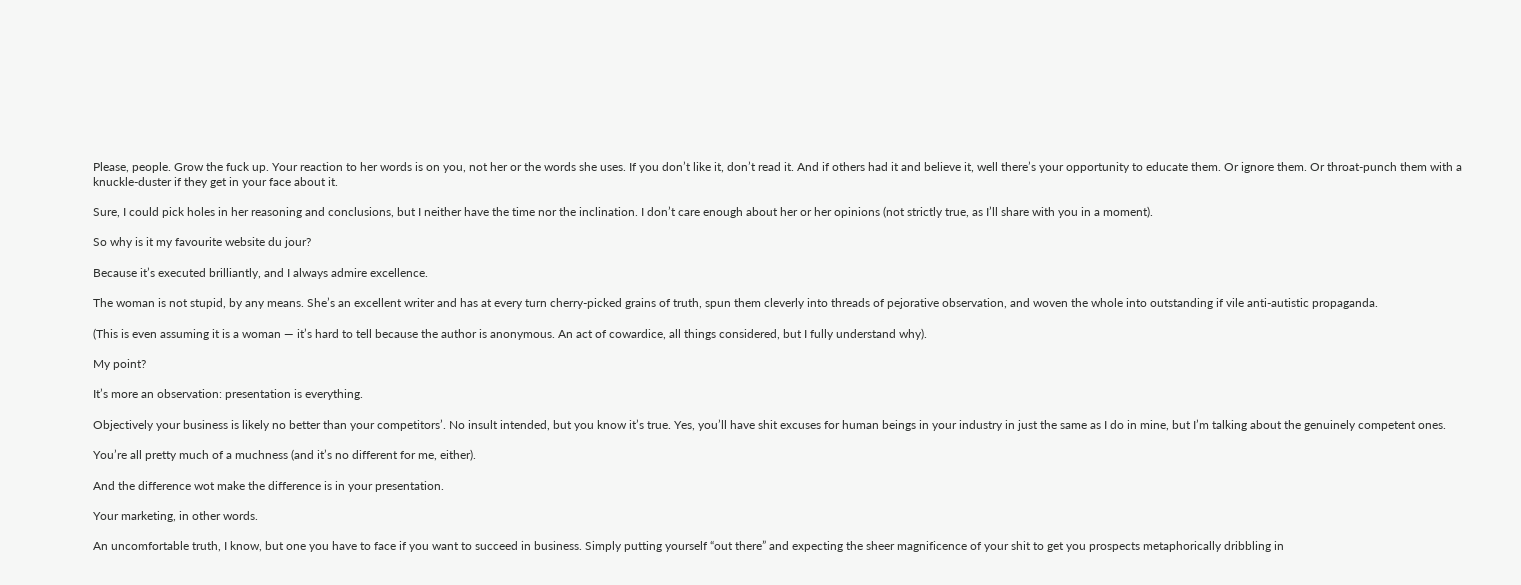Please, people. Grow the fuck up. Your reaction to her words is on you, not her or the words she uses. If you don’t like it, don’t read it. And if others had it and believe it, well there’s your opportunity to educate them. Or ignore them. Or throat-punch them with a knuckle-duster if they get in your face about it.

Sure, I could pick holes in her reasoning and conclusions, but I neither have the time nor the inclination. I don’t care enough about her or her opinions (not strictly true, as I’ll share with you in a moment).

So why is it my favourite website du jour?

Because it’s executed brilliantly, and I always admire excellence.

The woman is not stupid, by any means. She’s an excellent writer and has at every turn cherry-picked grains of truth, spun them cleverly into threads of pejorative observation, and woven the whole into outstanding if vile anti-autistic propaganda.

(This is even assuming it is a woman — it’s hard to tell because the author is anonymous. An act of cowardice, all things considered, but I fully understand why).

My point?

It’s more an observation: presentation is everything.

Objectively your business is likely no better than your competitors’. No insult intended, but you know it’s true. Yes, you’ll have shit excuses for human beings in your industry in just the same as I do in mine, but I’m talking about the genuinely competent ones.

You’re all pretty much of a muchness (and it’s no different for me, either).

And the difference wot make the difference is in your presentation.

Your marketing, in other words.

An uncomfortable truth, I know, but one you have to face if you want to succeed in business. Simply putting yourself “out there” and expecting the sheer magnificence of your shit to get you prospects metaphorically dribbling in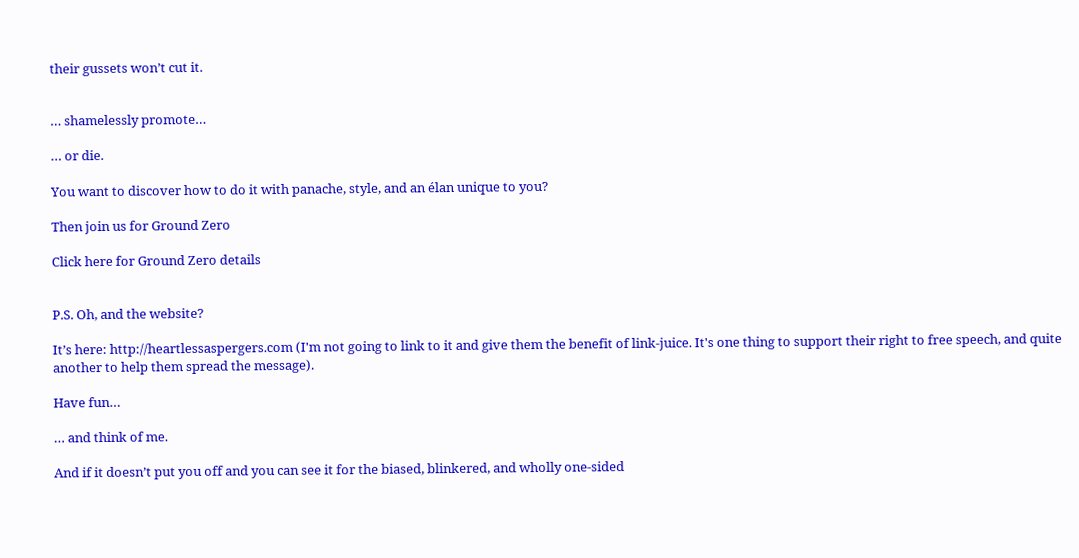their gussets won’t cut it.


… shamelessly promote…

… or die.

You want to discover how to do it with panache, style, and an élan unique to you?

Then join us for Ground Zero

Click here for Ground Zero details


P.S. Oh, and the website?

It’s here: http://heartlessaspergers.com (I'm not going to link to it and give them the benefit of link-juice. It's one thing to support their right to free speech, and quite another to help them spread the message).

Have fun…

… and think of me.

And if it doesn’t put you off and you can see it for the biased, blinkered, and wholly one-sided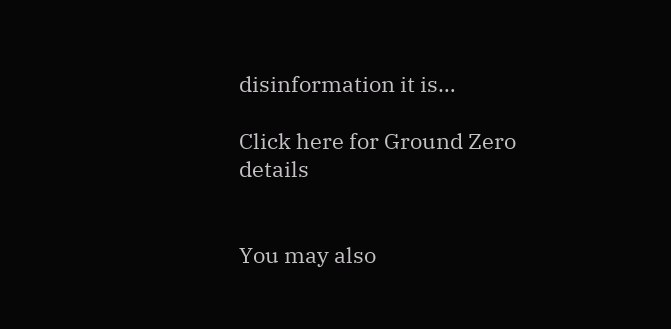disinformation it is…

Click here for Ground Zero details


You may also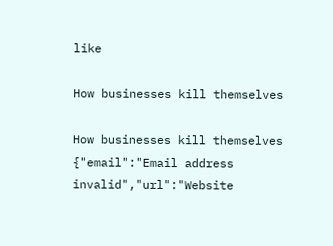like

How businesses kill themselves

How businesses kill themselves
{"email":"Email address invalid","url":"Website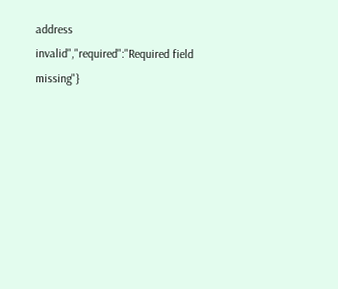address invalid","required":"Required field missing"}